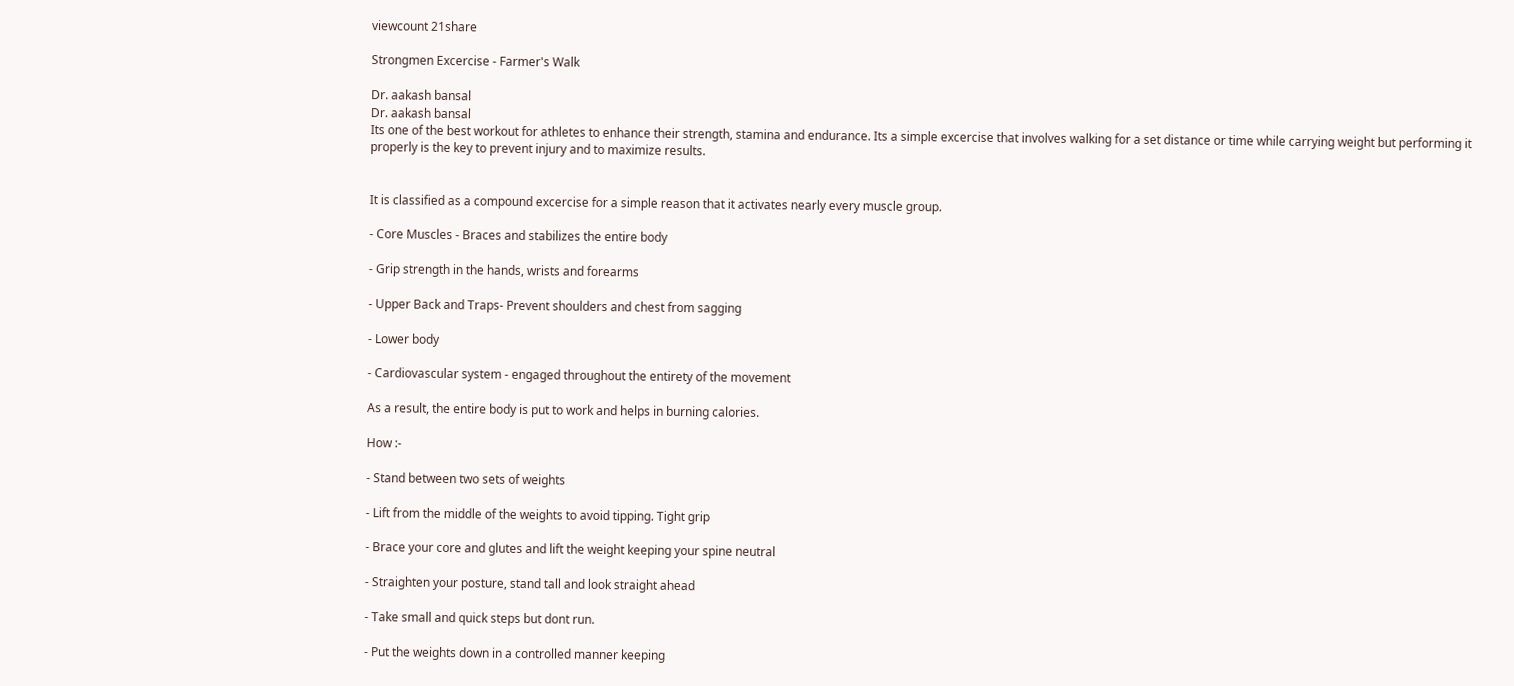viewcount 21share

Strongmen Excercise - Farmer's Walk

Dr. aakash bansal
Dr. aakash bansal
Its one of the best workout for athletes to enhance their strength, stamina and endurance. Its a simple excercise that involves walking for a set distance or time while carrying weight but performing it properly is the key to prevent injury and to maximize results.


It is classified as a compound excercise for a simple reason that it activates nearly every muscle group.

- Core Muscles - Braces and stabilizes the entire body

- Grip strength in the hands, wrists and forearms

- Upper Back and Traps- Prevent shoulders and chest from sagging

- Lower body

- Cardiovascular system - engaged throughout the entirety of the movement

As a result, the entire body is put to work and helps in burning calories.

How :-

- Stand between two sets of weights

- Lift from the middle of the weights to avoid tipping. Tight grip

- Brace your core and glutes and lift the weight keeping your spine neutral

- Straighten your posture, stand tall and look straight ahead

- Take small and quick steps but dont run.

- Put the weights down in a controlled manner keeping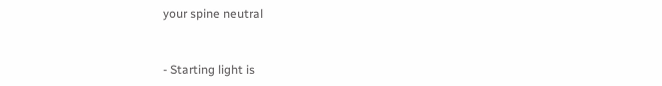your spine neutral


- Starting light is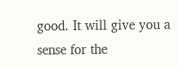good. It will give you a sense for the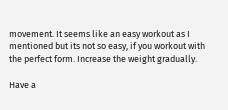movement. It seems like an easy workout as I mentioned but its not so easy, if you workout with the perfect form. Increase the weight gradually.

Have a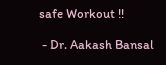safe Workout !!

 - Dr. Aakash Bansal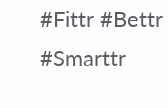#Fittr #Bettr #Smarttr